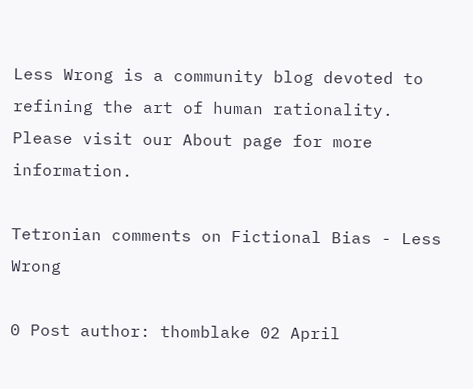Less Wrong is a community blog devoted to refining the art of human rationality. Please visit our About page for more information.

Tetronian comments on Fictional Bias - Less Wrong

0 Post author: thomblake 02 April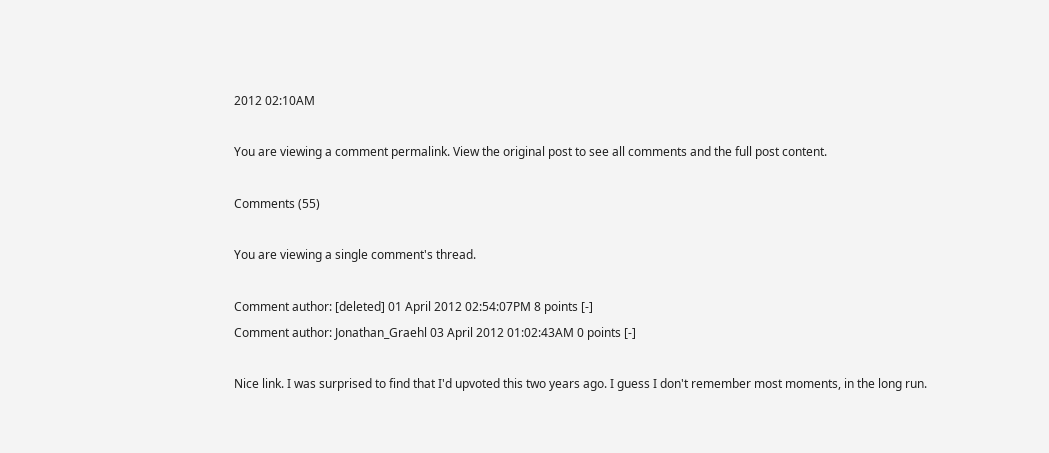2012 02:10AM

You are viewing a comment permalink. View the original post to see all comments and the full post content.

Comments (55)

You are viewing a single comment's thread.

Comment author: [deleted] 01 April 2012 02:54:07PM 8 points [-]
Comment author: Jonathan_Graehl 03 April 2012 01:02:43AM 0 points [-]

Nice link. I was surprised to find that I'd upvoted this two years ago. I guess I don't remember most moments, in the long run.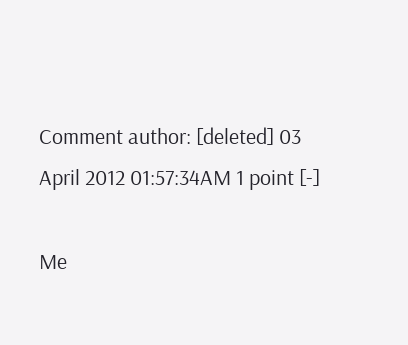Comment author: [deleted] 03 April 2012 01:57:34AM 1 point [-]

Me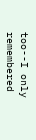too--I only remembered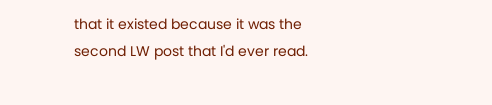that it existed because it was the second LW post that I'd ever read.